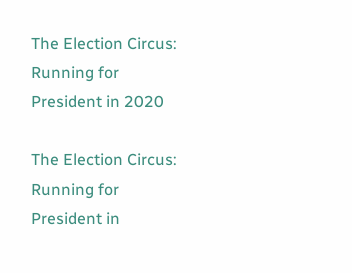The Election Circus: Running for President in 2020

The Election Circus: Running for President in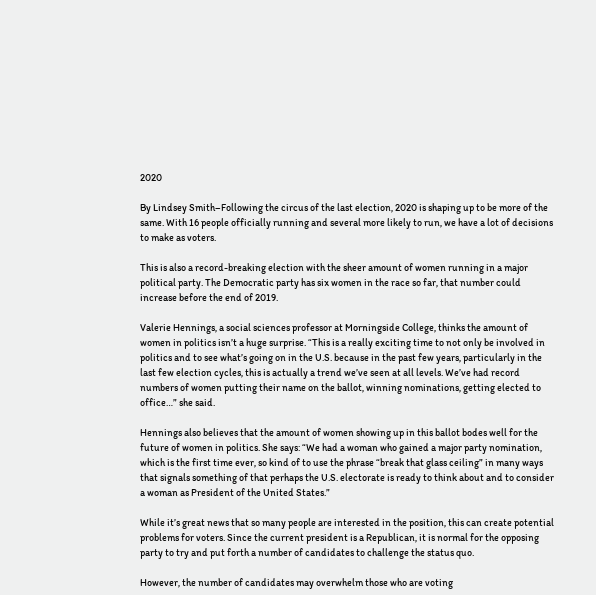2020

By Lindsey Smith–Following the circus of the last election, 2020 is shaping up to be more of the same. With 16 people officially running and several more likely to run, we have a lot of decisions to make as voters.

This is also a record-breaking election with the sheer amount of women running in a major political party. The Democratic party has six women in the race so far, that number could increase before the end of 2019.

Valerie Hennings, a social sciences professor at Morningside College, thinks the amount of women in politics isn’t a huge surprise. “This is a really exciting time to not only be involved in politics and to see what’s going on in the U.S. because in the past few years, particularly in the last few election cycles, this is actually a trend we’ve seen at all levels. We’ve had record numbers of women putting their name on the ballot, winning nominations, getting elected to office…” she said.

Hennings also believes that the amount of women showing up in this ballot bodes well for the future of women in politics. She says: “We had a woman who gained a major party nomination, which is the first time ever, so kind of to use the phrase “break that glass ceiling” in many ways that signals something of that perhaps the U.S. electorate is ready to think about and to consider a woman as President of the United States.”

While it’s great news that so many people are interested in the position, this can create potential problems for voters. Since the current president is a Republican, it is normal for the opposing party to try and put forth a number of candidates to challenge the status quo.

However, the number of candidates may overwhelm those who are voting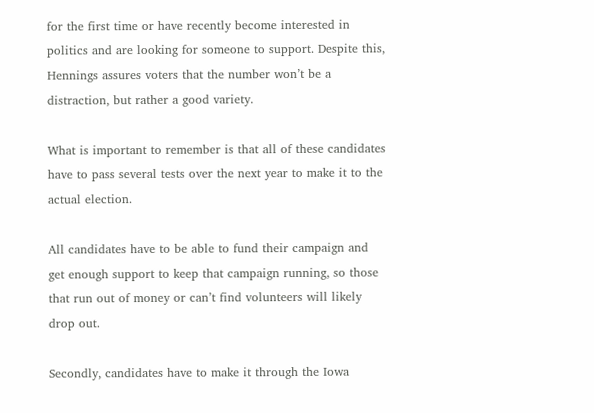for the first time or have recently become interested in politics and are looking for someone to support. Despite this, Hennings assures voters that the number won’t be a distraction, but rather a good variety.

What is important to remember is that all of these candidates have to pass several tests over the next year to make it to the actual election.

All candidates have to be able to fund their campaign and get enough support to keep that campaign running, so those that run out of money or can’t find volunteers will likely drop out.

Secondly, candidates have to make it through the Iowa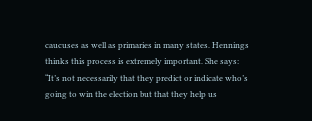caucuses as well as primaries in many states. Hennings thinks this process is extremely important. She says: “It’s not necessarily that they predict or indicate who’s going to win the election but that they help us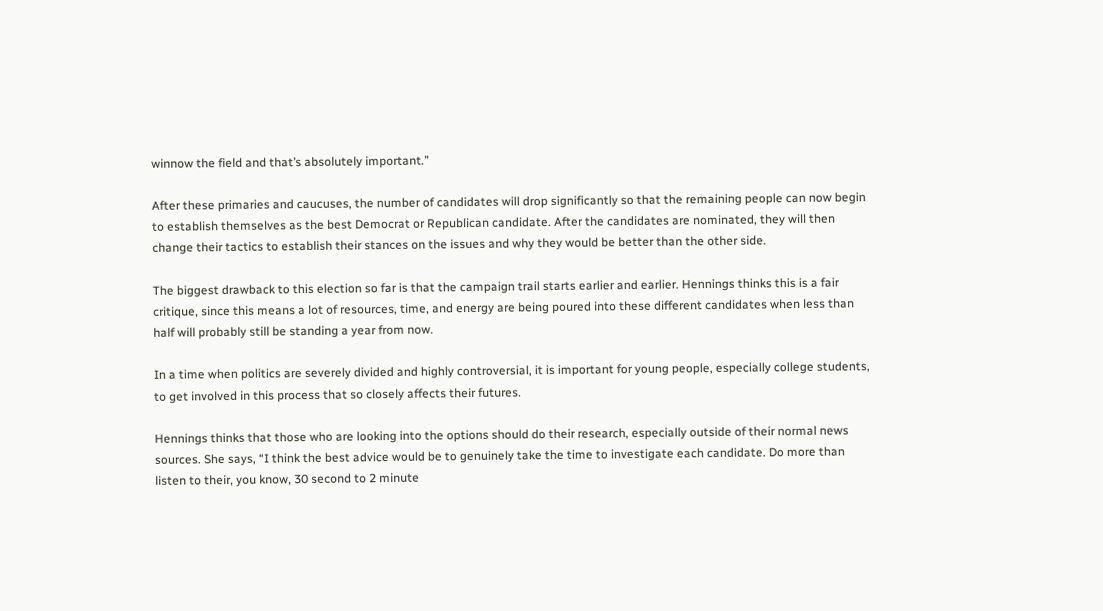winnow the field and that’s absolutely important.”

After these primaries and caucuses, the number of candidates will drop significantly so that the remaining people can now begin to establish themselves as the best Democrat or Republican candidate. After the candidates are nominated, they will then change their tactics to establish their stances on the issues and why they would be better than the other side.

The biggest drawback to this election so far is that the campaign trail starts earlier and earlier. Hennings thinks this is a fair critique, since this means a lot of resources, time, and energy are being poured into these different candidates when less than half will probably still be standing a year from now.

In a time when politics are severely divided and highly controversial, it is important for young people, especially college students, to get involved in this process that so closely affects their futures.

Hennings thinks that those who are looking into the options should do their research, especially outside of their normal news sources. She says, “I think the best advice would be to genuinely take the time to investigate each candidate. Do more than listen to their, you know, 30 second to 2 minute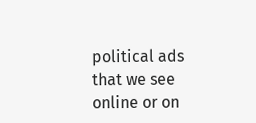political ads that we see online or on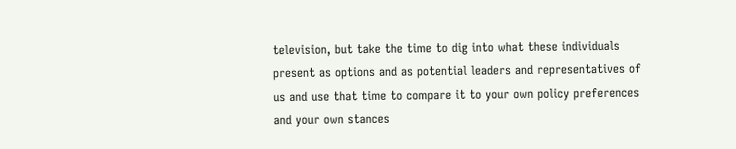television, but take the time to dig into what these individuals present as options and as potential leaders and representatives of us and use that time to compare it to your own policy preferences and your own stances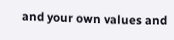and your own values and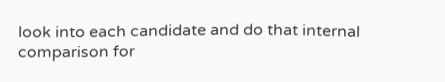look into each candidate and do that internal comparison for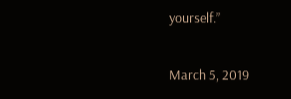yourself.”

March 5, 2019